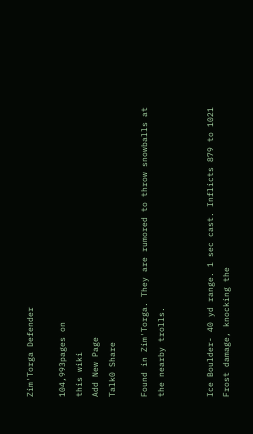Zim'Torga Defender

104,993pages on
this wiki
Add New Page
Talk0 Share

Found in Zim'Torga. They are rumored to throw snowballs at the nearby trolls.


Ice Boulder- 40 yd range. 1 sec cast. Inflicts 879 to 1021 Frost damage, knocking the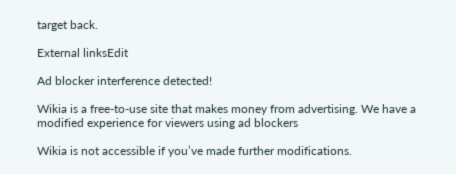target back.

External linksEdit

Ad blocker interference detected!

Wikia is a free-to-use site that makes money from advertising. We have a modified experience for viewers using ad blockers

Wikia is not accessible if you’ve made further modifications.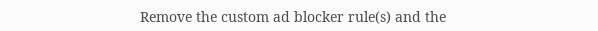Remove the custom ad blocker rule(s) and the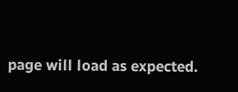page will load as expected.